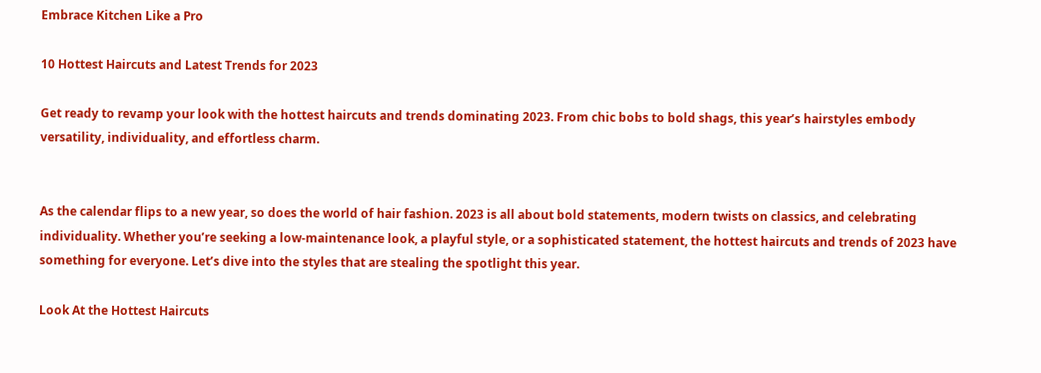Embrace Kitchen Like a Pro

10 Hottest Haircuts and Latest Trends for 2023

Get ready to revamp your look with the hottest haircuts and trends dominating 2023. From chic bobs to bold shags, this year’s hairstyles embody versatility, individuality, and effortless charm.


As the calendar flips to a new year, so does the world of hair fashion. 2023 is all about bold statements, modern twists on classics, and celebrating individuality. Whether you’re seeking a low-maintenance look, a playful style, or a sophisticated statement, the hottest haircuts and trends of 2023 have something for everyone. Let’s dive into the styles that are stealing the spotlight this year.

Look At the Hottest Haircuts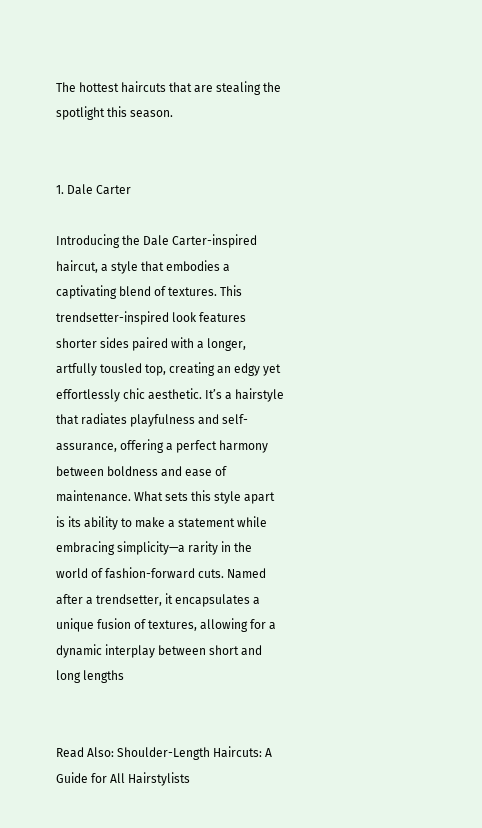The hottest haircuts that are stealing the spotlight this season.


1. Dale Carter

Introducing the Dale Carter-inspired haircut, a style that embodies a captivating blend of textures. This trendsetter-inspired look features shorter sides paired with a longer, artfully tousled top, creating an edgy yet effortlessly chic aesthetic. It’s a hairstyle that radiates playfulness and self-assurance, offering a perfect harmony between boldness and ease of maintenance. What sets this style apart is its ability to make a statement while embracing simplicity—a rarity in the world of fashion-forward cuts. Named after a trendsetter, it encapsulates a unique fusion of textures, allowing for a dynamic interplay between short and long lengths


Read Also: Shoulder-Length Haircuts: A Guide for All Hairstylists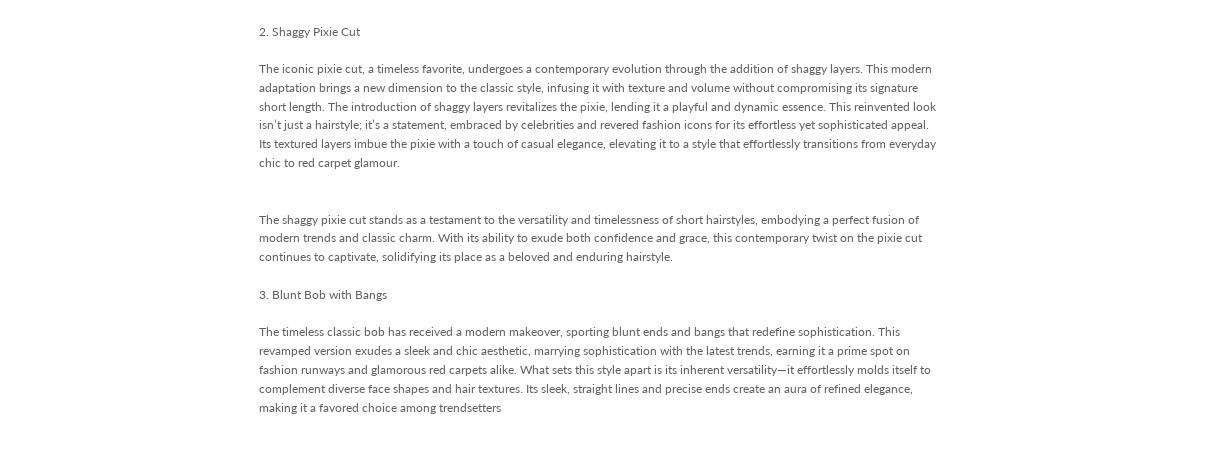2. Shaggy Pixie Cut

The iconic pixie cut, a timeless favorite, undergoes a contemporary evolution through the addition of shaggy layers. This modern adaptation brings a new dimension to the classic style, infusing it with texture and volume without compromising its signature short length. The introduction of shaggy layers revitalizes the pixie, lending it a playful and dynamic essence. This reinvented look isn’t just a hairstyle; it’s a statement, embraced by celebrities and revered fashion icons for its effortless yet sophisticated appeal. Its textured layers imbue the pixie with a touch of casual elegance, elevating it to a style that effortlessly transitions from everyday chic to red carpet glamour.


The shaggy pixie cut stands as a testament to the versatility and timelessness of short hairstyles, embodying a perfect fusion of modern trends and classic charm. With its ability to exude both confidence and grace, this contemporary twist on the pixie cut continues to captivate, solidifying its place as a beloved and enduring hairstyle.

3. Blunt Bob with Bangs

The timeless classic bob has received a modern makeover, sporting blunt ends and bangs that redefine sophistication. This revamped version exudes a sleek and chic aesthetic, marrying sophistication with the latest trends, earning it a prime spot on fashion runways and glamorous red carpets alike. What sets this style apart is its inherent versatility—it effortlessly molds itself to complement diverse face shapes and hair textures. Its sleek, straight lines and precise ends create an aura of refined elegance, making it a favored choice among trendsetters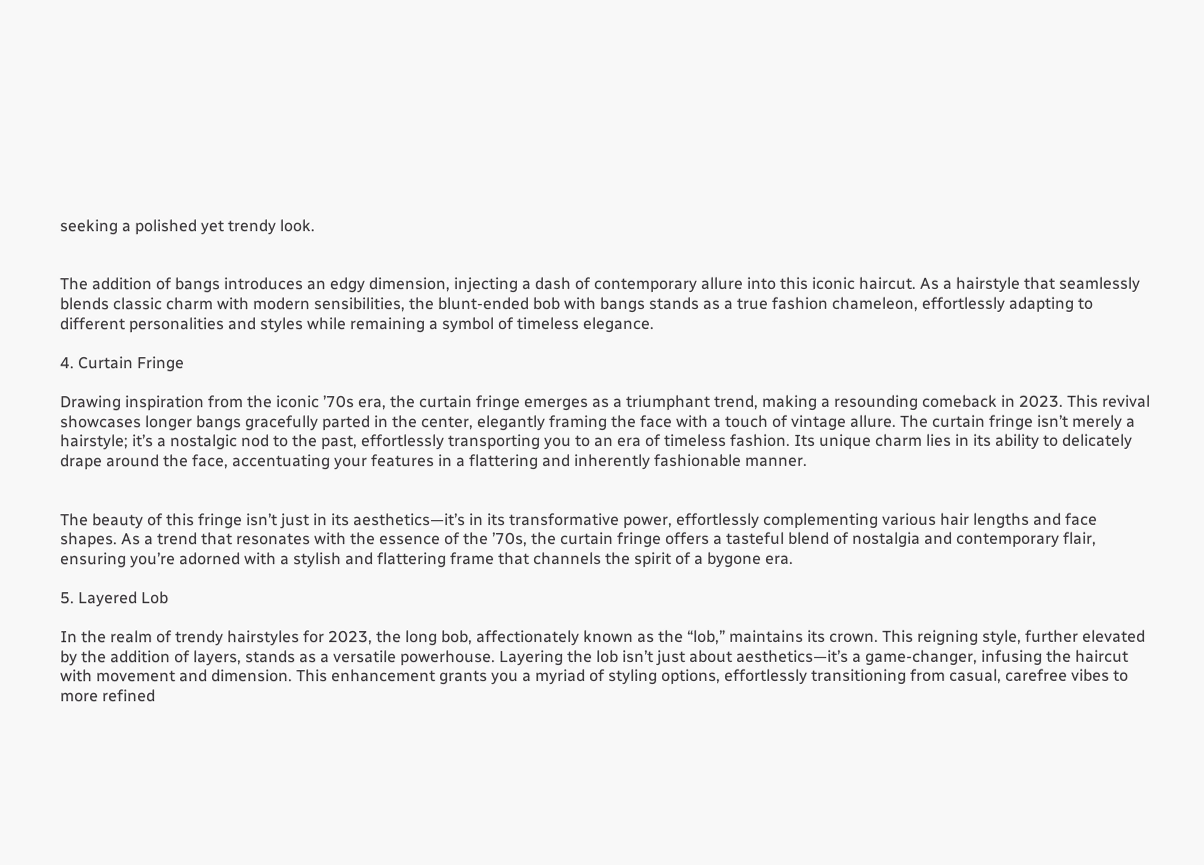seeking a polished yet trendy look.


The addition of bangs introduces an edgy dimension, injecting a dash of contemporary allure into this iconic haircut. As a hairstyle that seamlessly blends classic charm with modern sensibilities, the blunt-ended bob with bangs stands as a true fashion chameleon, effortlessly adapting to different personalities and styles while remaining a symbol of timeless elegance.

4. Curtain Fringe

Drawing inspiration from the iconic ’70s era, the curtain fringe emerges as a triumphant trend, making a resounding comeback in 2023. This revival showcases longer bangs gracefully parted in the center, elegantly framing the face with a touch of vintage allure. The curtain fringe isn’t merely a hairstyle; it’s a nostalgic nod to the past, effortlessly transporting you to an era of timeless fashion. Its unique charm lies in its ability to delicately drape around the face, accentuating your features in a flattering and inherently fashionable manner.


The beauty of this fringe isn’t just in its aesthetics—it’s in its transformative power, effortlessly complementing various hair lengths and face shapes. As a trend that resonates with the essence of the ’70s, the curtain fringe offers a tasteful blend of nostalgia and contemporary flair, ensuring you’re adorned with a stylish and flattering frame that channels the spirit of a bygone era.

5. Layered Lob

In the realm of trendy hairstyles for 2023, the long bob, affectionately known as the “lob,” maintains its crown. This reigning style, further elevated by the addition of layers, stands as a versatile powerhouse. Layering the lob isn’t just about aesthetics—it’s a game-changer, infusing the haircut with movement and dimension. This enhancement grants you a myriad of styling options, effortlessly transitioning from casual, carefree vibes to more refined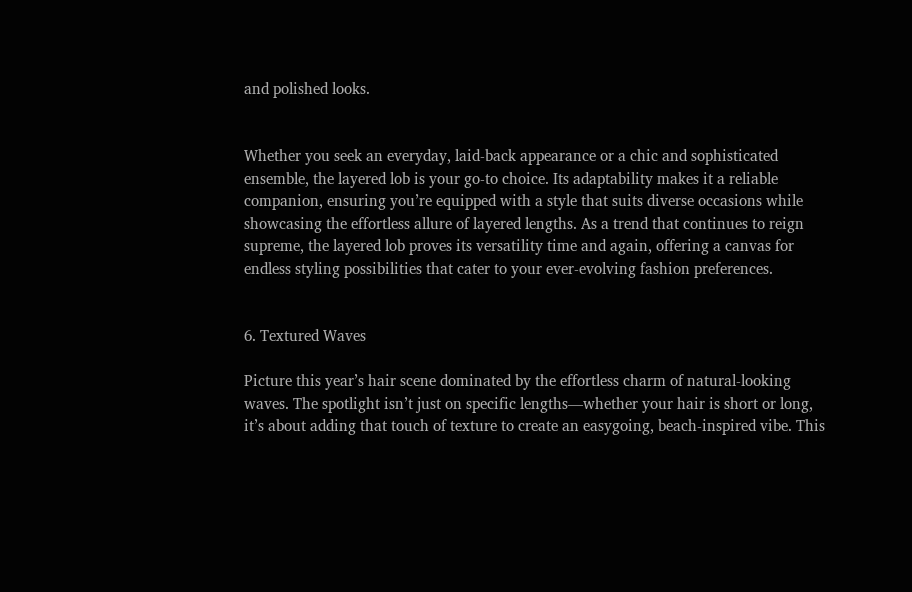and polished looks.


Whether you seek an everyday, laid-back appearance or a chic and sophisticated ensemble, the layered lob is your go-to choice. Its adaptability makes it a reliable companion, ensuring you’re equipped with a style that suits diverse occasions while showcasing the effortless allure of layered lengths. As a trend that continues to reign supreme, the layered lob proves its versatility time and again, offering a canvas for endless styling possibilities that cater to your ever-evolving fashion preferences.


6. Textured Waves

Picture this year’s hair scene dominated by the effortless charm of natural-looking waves. The spotlight isn’t just on specific lengths—whether your hair is short or long, it’s about adding that touch of texture to create an easygoing, beach-inspired vibe. This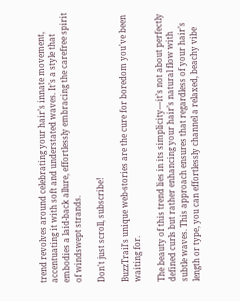trend revolves around celebrating your hair’s innate movement, accentuating it with soft and understated waves. It’s a style that embodies a laid-back allure, effortlessly embracing the carefree spirit of windswept strands.

Don't just scroll, subscribe!

BuzzTrail's unique web-stories are the cure for boredom you've been waiting for.

The beauty of this trend lies in its simplicity—it’s not about perfectly defined curls but rather enhancing your hair’s natural flow with subtle waves. This approach ensures that regardless of your hair’s length or type, you can effortlessly channel a relaxed, beachy vibe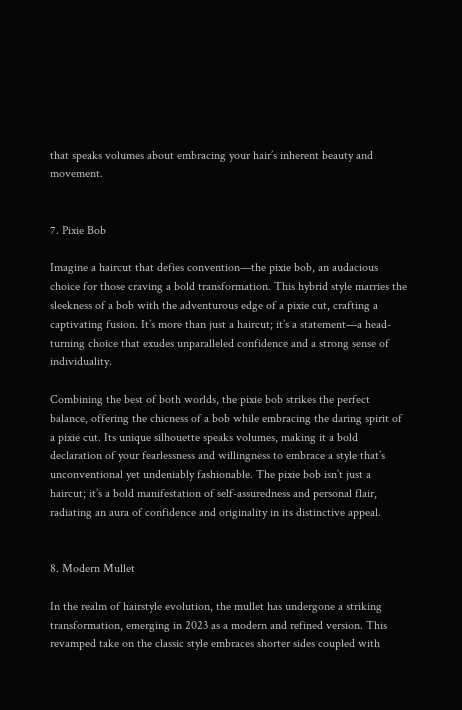that speaks volumes about embracing your hair’s inherent beauty and movement.


7. Pixie Bob

Imagine a haircut that defies convention—the pixie bob, an audacious choice for those craving a bold transformation. This hybrid style marries the sleekness of a bob with the adventurous edge of a pixie cut, crafting a captivating fusion. It’s more than just a haircut; it’s a statement—a head-turning choice that exudes unparalleled confidence and a strong sense of individuality.

Combining the best of both worlds, the pixie bob strikes the perfect balance, offering the chicness of a bob while embracing the daring spirit of a pixie cut. Its unique silhouette speaks volumes, making it a bold declaration of your fearlessness and willingness to embrace a style that’s unconventional yet undeniably fashionable. The pixie bob isn’t just a haircut; it’s a bold manifestation of self-assuredness and personal flair, radiating an aura of confidence and originality in its distinctive appeal.


8. Modern Mullet

In the realm of hairstyle evolution, the mullet has undergone a striking transformation, emerging in 2023 as a modern and refined version. This revamped take on the classic style embraces shorter sides coupled with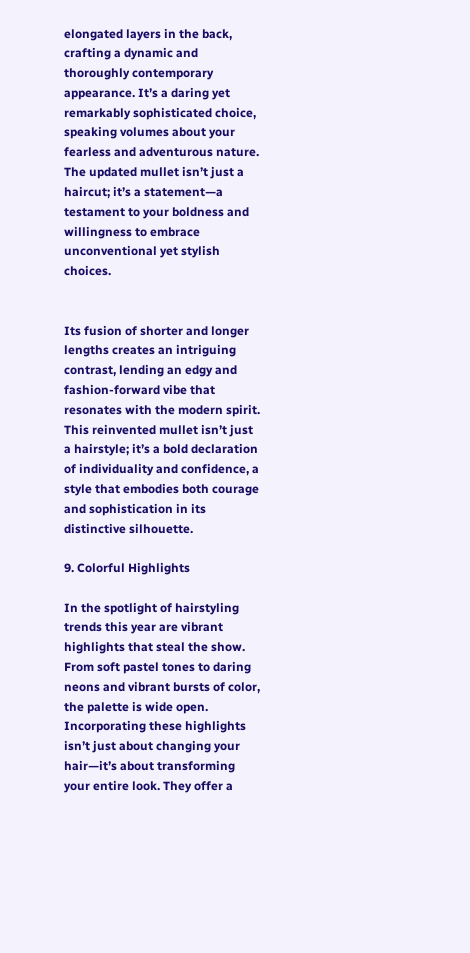elongated layers in the back, crafting a dynamic and thoroughly contemporary appearance. It’s a daring yet remarkably sophisticated choice, speaking volumes about your fearless and adventurous nature. The updated mullet isn’t just a haircut; it’s a statement—a testament to your boldness and willingness to embrace unconventional yet stylish choices.


Its fusion of shorter and longer lengths creates an intriguing contrast, lending an edgy and fashion-forward vibe that resonates with the modern spirit. This reinvented mullet isn’t just a hairstyle; it’s a bold declaration of individuality and confidence, a style that embodies both courage and sophistication in its distinctive silhouette.

9. Colorful Highlights

In the spotlight of hairstyling trends this year are vibrant highlights that steal the show. From soft pastel tones to daring neons and vibrant bursts of color, the palette is wide open. Incorporating these highlights isn’t just about changing your hair—it’s about transforming your entire look. They offer a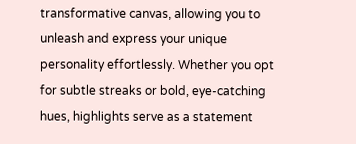transformative canvas, allowing you to unleash and express your unique personality effortlessly. Whether you opt for subtle streaks or bold, eye-catching hues, highlights serve as a statement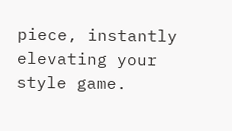piece, instantly elevating your style game.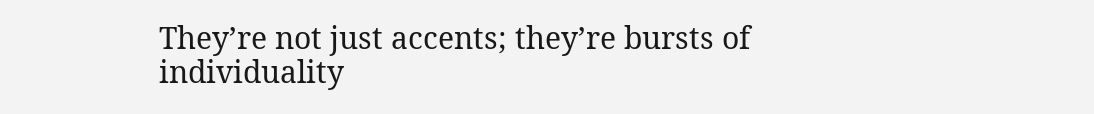They’re not just accents; they’re bursts of individuality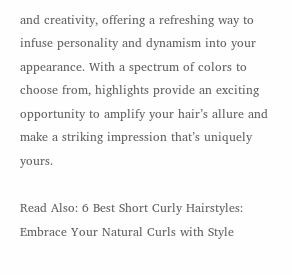and creativity, offering a refreshing way to infuse personality and dynamism into your appearance. With a spectrum of colors to choose from, highlights provide an exciting opportunity to amplify your hair’s allure and make a striking impression that’s uniquely yours.

Read Also: 6 Best Short Curly Hairstyles: Embrace Your Natural Curls with Style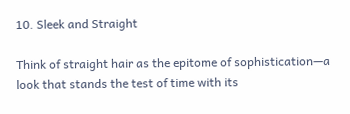10. Sleek and Straight

Think of straight hair as the epitome of sophistication—a look that stands the test of time with its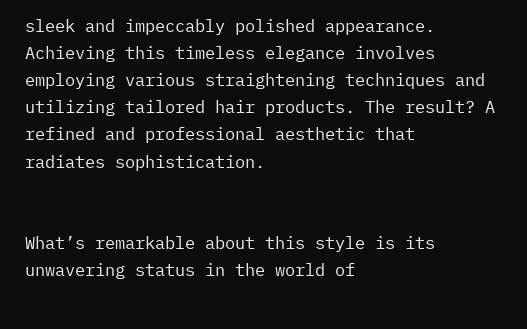sleek and impeccably polished appearance. Achieving this timeless elegance involves employing various straightening techniques and utilizing tailored hair products. The result? A refined and professional aesthetic that radiates sophistication.


What’s remarkable about this style is its unwavering status in the world of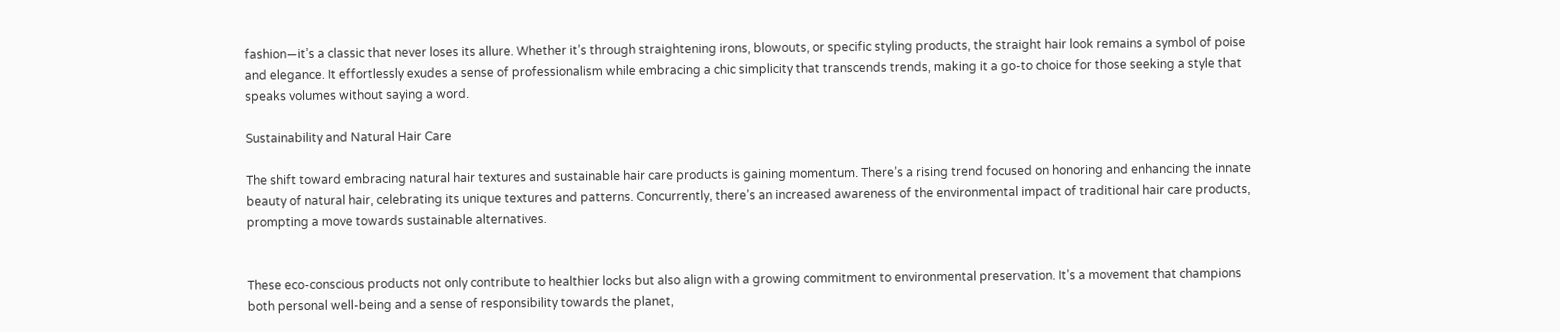fashion—it’s a classic that never loses its allure. Whether it’s through straightening irons, blowouts, or specific styling products, the straight hair look remains a symbol of poise and elegance. It effortlessly exudes a sense of professionalism while embracing a chic simplicity that transcends trends, making it a go-to choice for those seeking a style that speaks volumes without saying a word.

Sustainability and Natural Hair Care

The shift toward embracing natural hair textures and sustainable hair care products is gaining momentum. There’s a rising trend focused on honoring and enhancing the innate beauty of natural hair, celebrating its unique textures and patterns. Concurrently, there’s an increased awareness of the environmental impact of traditional hair care products, prompting a move towards sustainable alternatives.


These eco-conscious products not only contribute to healthier locks but also align with a growing commitment to environmental preservation. It’s a movement that champions both personal well-being and a sense of responsibility towards the planet,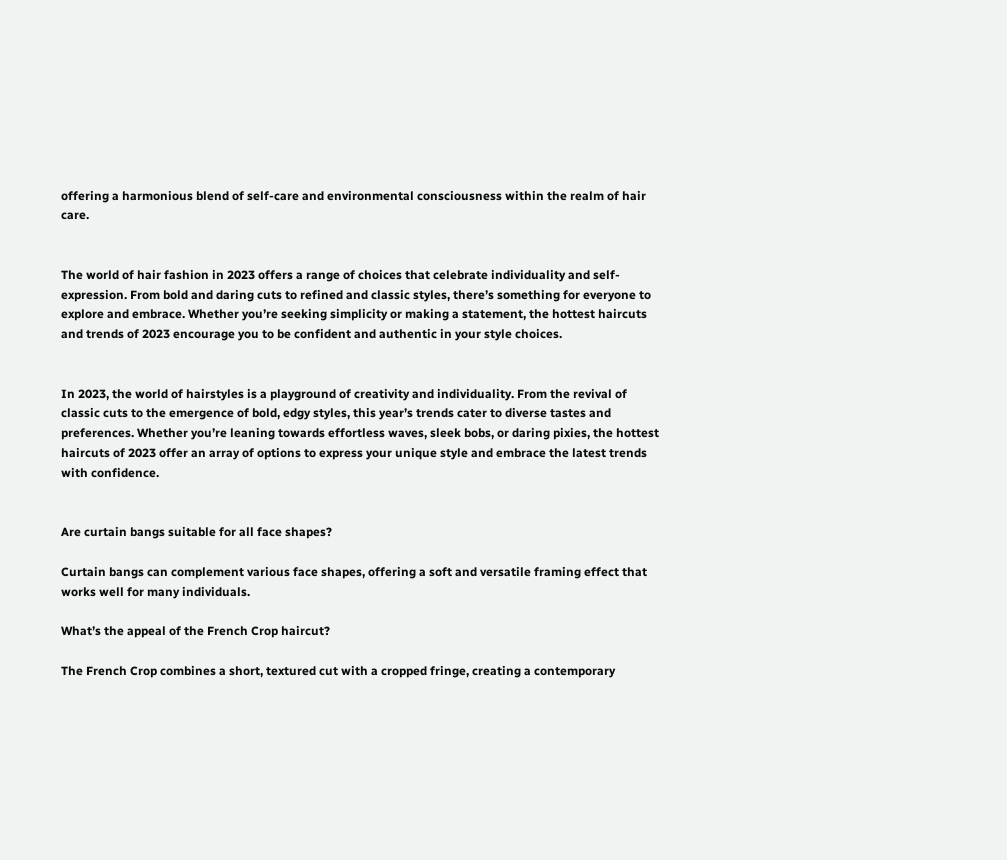offering a harmonious blend of self-care and environmental consciousness within the realm of hair care.


The world of hair fashion in 2023 offers a range of choices that celebrate individuality and self-expression. From bold and daring cuts to refined and classic styles, there’s something for everyone to explore and embrace. Whether you’re seeking simplicity or making a statement, the hottest haircuts and trends of 2023 encourage you to be confident and authentic in your style choices.


In 2023, the world of hairstyles is a playground of creativity and individuality. From the revival of classic cuts to the emergence of bold, edgy styles, this year’s trends cater to diverse tastes and preferences. Whether you’re leaning towards effortless waves, sleek bobs, or daring pixies, the hottest haircuts of 2023 offer an array of options to express your unique style and embrace the latest trends with confidence.


Are curtain bangs suitable for all face shapes?

Curtain bangs can complement various face shapes, offering a soft and versatile framing effect that works well for many individuals.

What’s the appeal of the French Crop haircut?

The French Crop combines a short, textured cut with a cropped fringe, creating a contemporary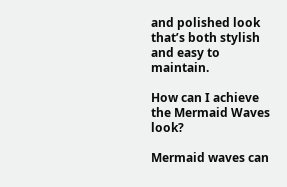and polished look that’s both stylish and easy to maintain.

How can I achieve the Mermaid Waves look?

Mermaid waves can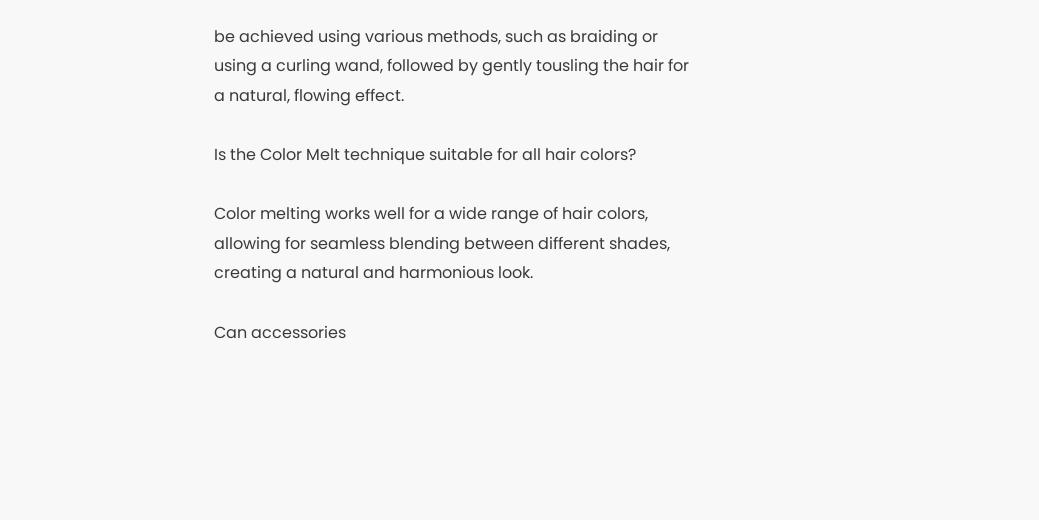be achieved using various methods, such as braiding or using a curling wand, followed by gently tousling the hair for a natural, flowing effect.

Is the Color Melt technique suitable for all hair colors?

Color melting works well for a wide range of hair colors, allowing for seamless blending between different shades, creating a natural and harmonious look.

Can accessories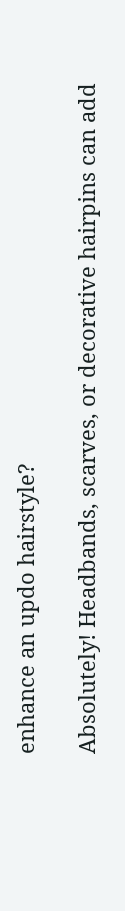enhance an updo hairstyle?

Absolutely! Headbands, scarves, or decorative hairpins can add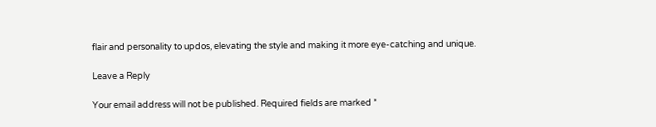flair and personality to updos, elevating the style and making it more eye-catching and unique.

Leave a Reply

Your email address will not be published. Required fields are marked *